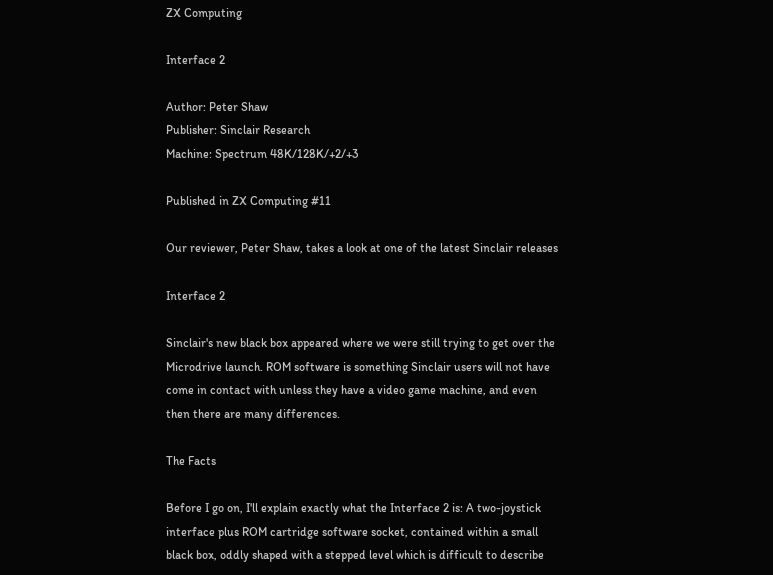ZX Computing

Interface 2

Author: Peter Shaw
Publisher: Sinclair Research
Machine: Spectrum 48K/128K/+2/+3

Published in ZX Computing #11

Our reviewer, Peter Shaw, takes a look at one of the latest Sinclair releases

Interface 2

Sinclair's new black box appeared where we were still trying to get over the Microdrive launch. ROM software is something Sinclair users will not have come in contact with unless they have a video game machine, and even then there are many differences.

The Facts

Before I go on, I'll explain exactly what the Interface 2 is: A two-joystick interface plus ROM cartridge software socket, contained within a small black box, oddly shaped with a stepped level which is difficult to describe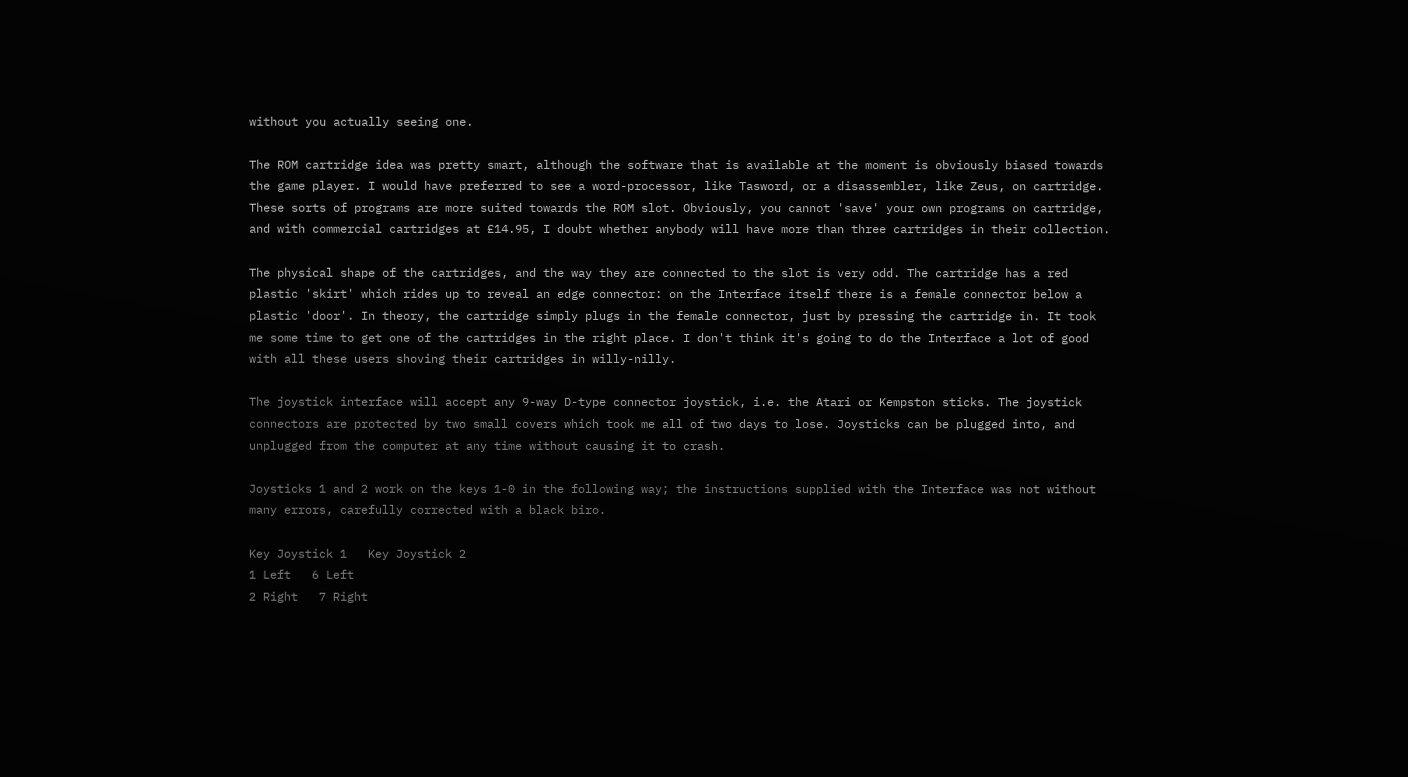without you actually seeing one.

The ROM cartridge idea was pretty smart, although the software that is available at the moment is obviously biased towards the game player. I would have preferred to see a word-processor, like Tasword, or a disassembler, like Zeus, on cartridge. These sorts of programs are more suited towards the ROM slot. Obviously, you cannot 'save' your own programs on cartridge, and with commercial cartridges at £14.95, I doubt whether anybody will have more than three cartridges in their collection.

The physical shape of the cartridges, and the way they are connected to the slot is very odd. The cartridge has a red plastic 'skirt' which rides up to reveal an edge connector: on the Interface itself there is a female connector below a plastic 'door'. In theory, the cartridge simply plugs in the female connector, just by pressing the cartridge in. It took me some time to get one of the cartridges in the right place. I don't think it's going to do the Interface a lot of good with all these users shoving their cartridges in willy-nilly.

The joystick interface will accept any 9-way D-type connector joystick, i.e. the Atari or Kempston sticks. The joystick connectors are protected by two small covers which took me all of two days to lose. Joysticks can be plugged into, and unplugged from the computer at any time without causing it to crash.

Joysticks 1 and 2 work on the keys 1-0 in the following way; the instructions supplied with the Interface was not without many errors, carefully corrected with a black biro.

Key Joystick 1   Key Joystick 2
1 Left   6 Left
2 Right   7 Right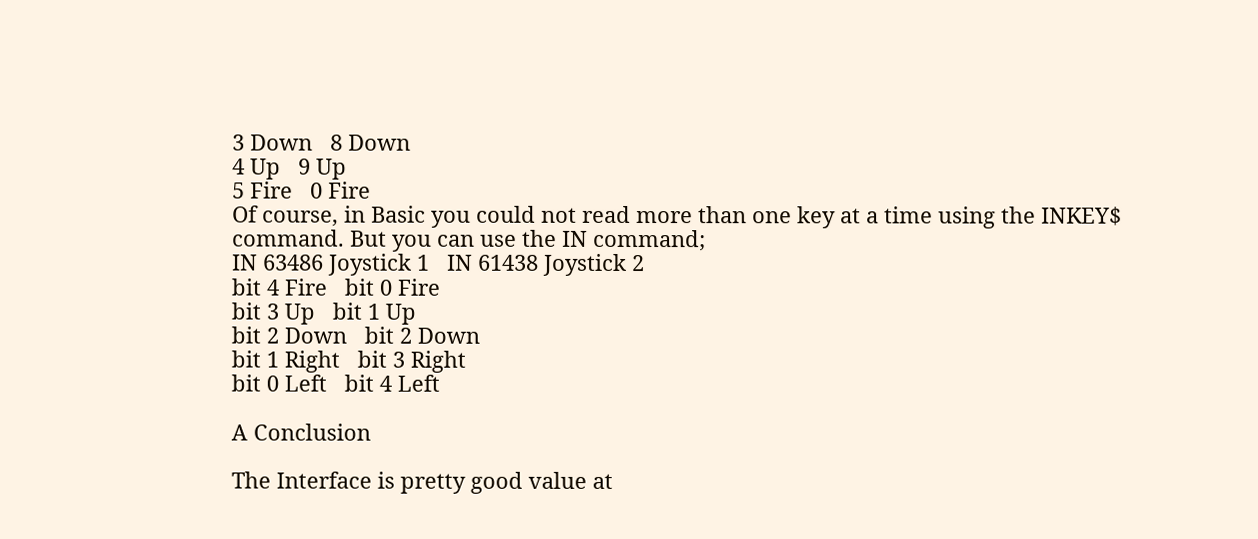3 Down   8 Down
4 Up   9 Up
5 Fire   0 Fire
Of course, in Basic you could not read more than one key at a time using the INKEY$ command. But you can use the IN command;
IN 63486 Joystick 1   IN 61438 Joystick 2
bit 4 Fire   bit 0 Fire
bit 3 Up   bit 1 Up
bit 2 Down   bit 2 Down
bit 1 Right   bit 3 Right
bit 0 Left   bit 4 Left

A Conclusion

The Interface is pretty good value at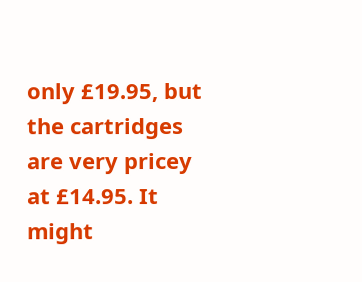only £19.95, but the cartridges are very pricey at £14.95. It might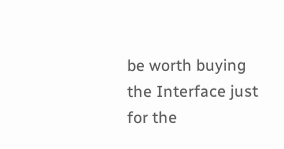be worth buying the Interface just for the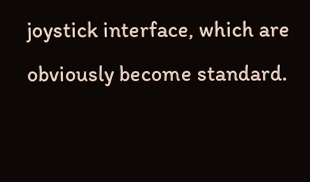joystick interface, which are obviously become standard.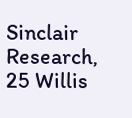Sinclair Research, 25 Willis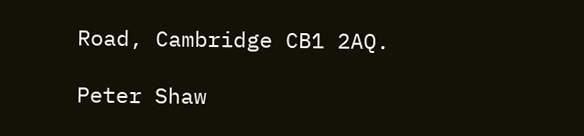Road, Cambridge CB1 2AQ.

Peter Shaw